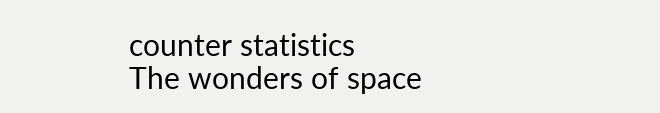counter statistics
The wonders of space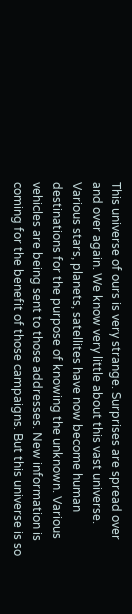This universe of ours is very strange. Surprises are spread over and over again. We know very little about this vast universe. Various stars, planets, satellites have now become human destinations for the purpose of knowing the unknown. Various vehicles are being sent to those addresses. New information is coming for the benefit of those campaigns. But this universe is so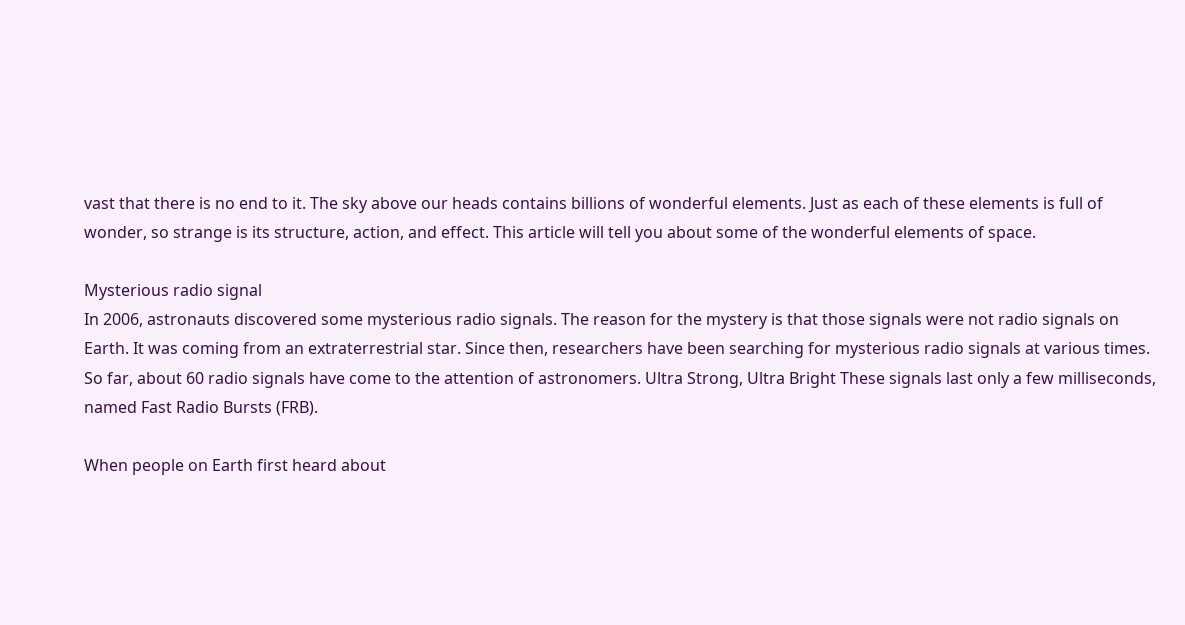vast that there is no end to it. The sky above our heads contains billions of wonderful elements. Just as each of these elements is full of wonder, so strange is its structure, action, and effect. This article will tell you about some of the wonderful elements of space.

Mysterious radio signal
In 2006, astronauts discovered some mysterious radio signals. The reason for the mystery is that those signals were not radio signals on Earth. It was coming from an extraterrestrial star. Since then, researchers have been searching for mysterious radio signals at various times. So far, about 60 radio signals have come to the attention of astronomers. Ultra Strong, Ultra Bright These signals last only a few milliseconds, named Fast Radio Bursts (FRB).

When people on Earth first heard about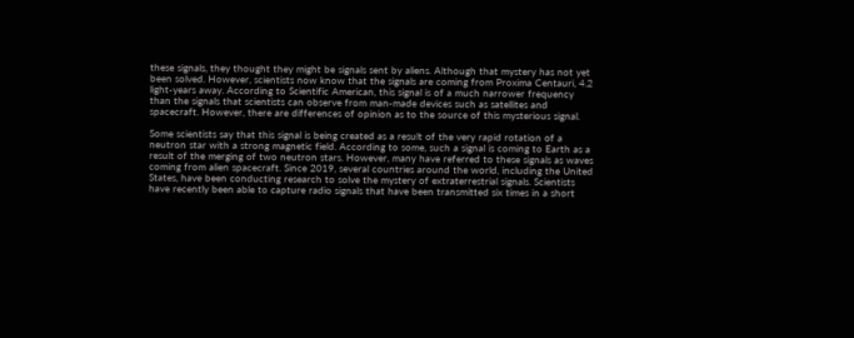these signals, they thought they might be signals sent by aliens. Although that mystery has not yet been solved. However, scientists now know that the signals are coming from Proxima Centauri, 4.2 light-years away. According to Scientific American, this signal is of a much narrower frequency than the signals that scientists can observe from man-made devices such as satellites and spacecraft. However, there are differences of opinion as to the source of this mysterious signal.

Some scientists say that this signal is being created as a result of the very rapid rotation of a neutron star with a strong magnetic field. According to some, such a signal is coming to Earth as a result of the merging of two neutron stars. However, many have referred to these signals as waves coming from alien spacecraft. Since 2019, several countries around the world, including the United States, have been conducting research to solve the mystery of extraterrestrial signals. Scientists have recently been able to capture radio signals that have been transmitted six times in a short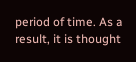period of time. As a result, it is thought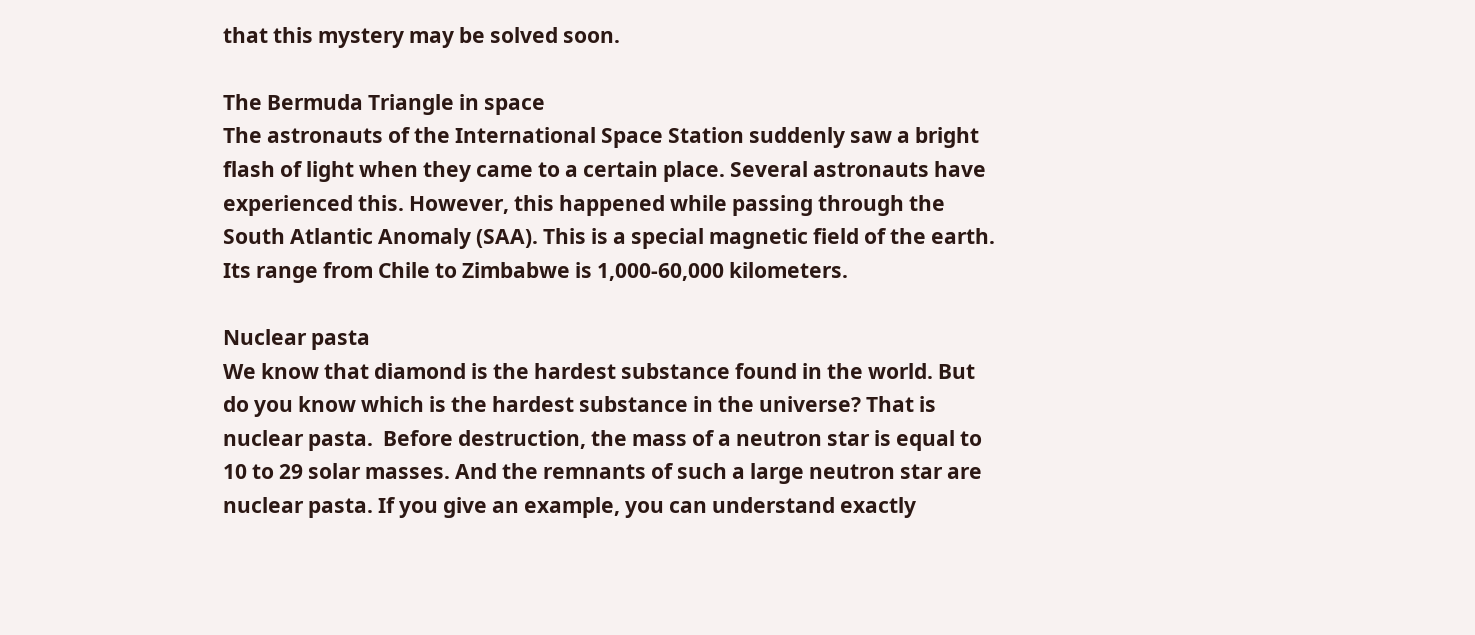that this mystery may be solved soon.

The Bermuda Triangle in space
The astronauts of the International Space Station suddenly saw a bright flash of light when they came to a certain place. Several astronauts have experienced this. However, this happened while passing through the South Atlantic Anomaly (SAA). This is a special magnetic field of the earth. Its range from Chile to Zimbabwe is 1,000-60,000 kilometers.

Nuclear pasta
We know that diamond is the hardest substance found in the world. But do you know which is the hardest substance in the universe? That is nuclear pasta.  Before destruction, the mass of a neutron star is equal to 10 to 29 solar masses. And the remnants of such a large neutron star are nuclear pasta. If you give an example, you can understand exactly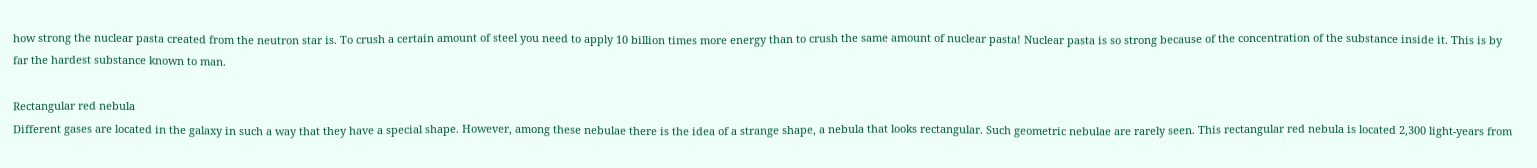how strong the nuclear pasta created from the neutron star is. To crush a certain amount of steel you need to apply 10 billion times more energy than to crush the same amount of nuclear pasta! Nuclear pasta is so strong because of the concentration of the substance inside it. This is by far the hardest substance known to man.

Rectangular red nebula
Different gases are located in the galaxy in such a way that they have a special shape. However, among these nebulae there is the idea of a strange shape, a nebula that looks rectangular. Such geometric nebulae are rarely seen. This rectangular red nebula is located 2,300 light-years from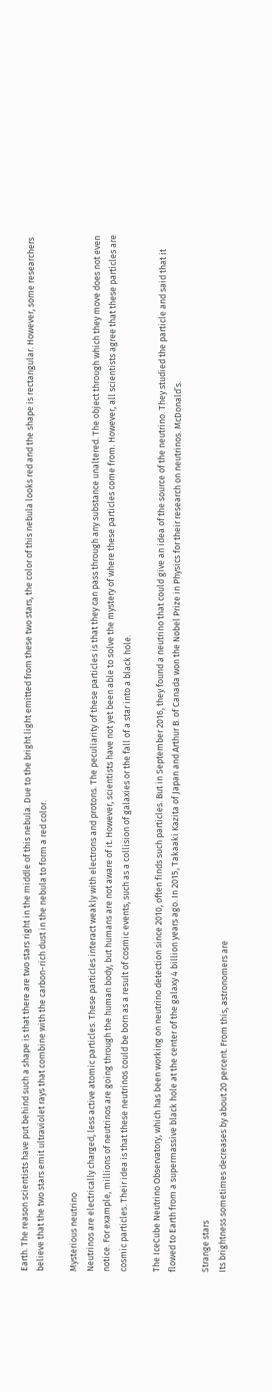Earth. The reason scientists have put behind such a shape is that there are two stars right in the middle of this nebula. Due to the bright light emitted from these two stars, the color of this nebula looks red and the shape is rectangular. However, some researchers believe that the two stars emit ultraviolet rays that combine with the carbon-rich dust in the nebula to form a red color.

Mysterious neutrino
Neutrinos are electrically charged, less active atomic particles. These particles interact weakly with electrons and protons. The peculiarity of these particles is that they can pass through any substance unaltered. The object through which they move does not even notice. For example, millions of neutrinos are going through the human body, but humans are not aware of it. However, scientists have not yet been able to solve the mystery of where these particles come from. However, all scientists agree that these particles are cosmic particles. Their idea is that these neutrinos could be born as a result of cosmic events, such as a collision of galaxies or the fall of a star into a black hole.

The IceCube Neutrino Observatory, which has been working on neutrino detection since 2010, often finds such particles. But in September 2016, they found a neutrino that could give an idea of the source of the neutrino. They studied the particle and said that it flowed to Earth from a supermassive black hole at the center of the galaxy 4 billion years ago. In 2015, Takaaki Kazita of Japan and Arthur B. of Canada won the Nobel Prize in Physics for their research on neutrinos. McDonald’s.

Strange stars
Its brightness sometimes decreases by about 20 percent. From this, astronomers are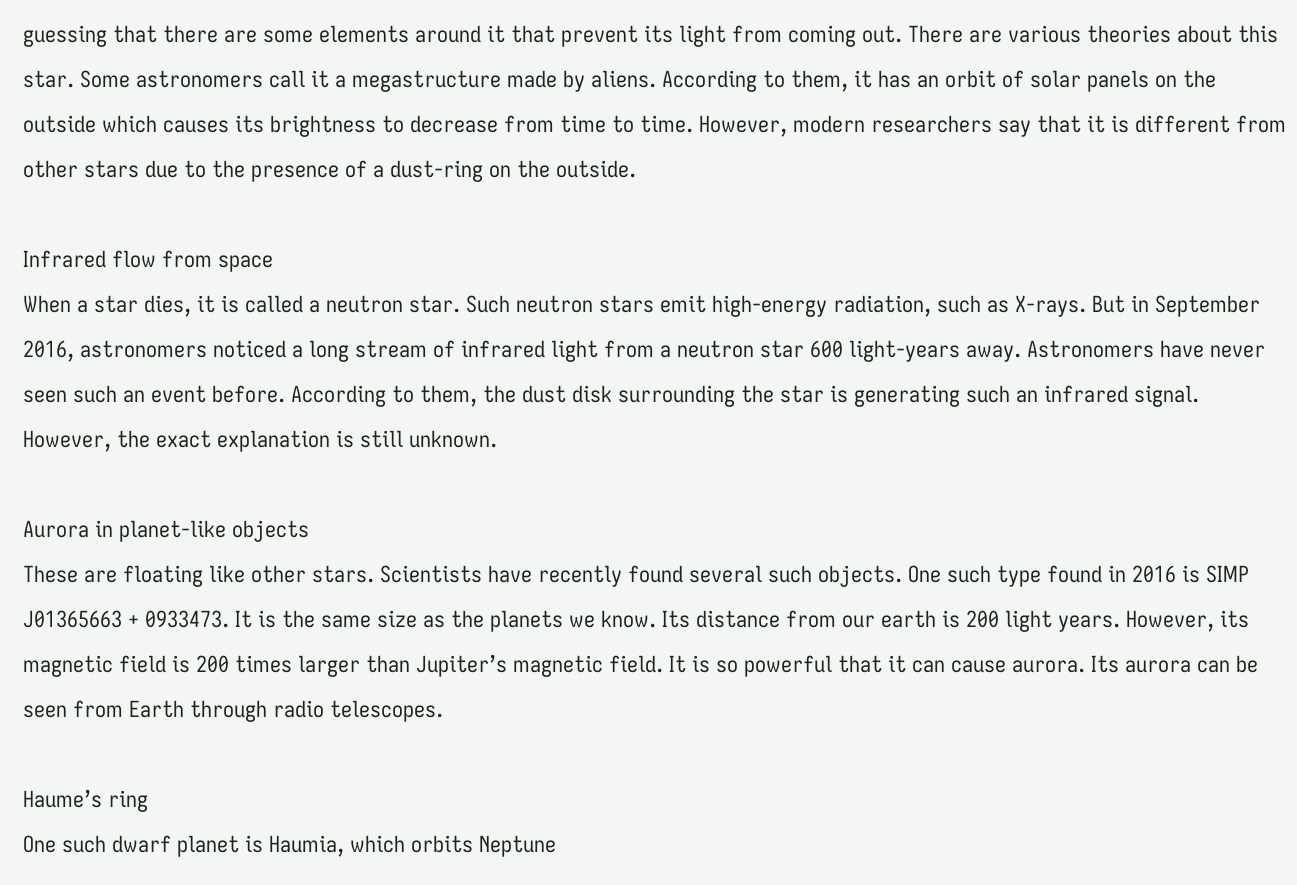guessing that there are some elements around it that prevent its light from coming out. There are various theories about this star. Some astronomers call it a megastructure made by aliens. According to them, it has an orbit of solar panels on the outside which causes its brightness to decrease from time to time. However, modern researchers say that it is different from other stars due to the presence of a dust-ring on the outside.

Infrared flow from space
When a star dies, it is called a neutron star. Such neutron stars emit high-energy radiation, such as X-rays. But in September 2016, astronomers noticed a long stream of infrared light from a neutron star 600 light-years away. Astronomers have never seen such an event before. According to them, the dust disk surrounding the star is generating such an infrared signal. However, the exact explanation is still unknown.

Aurora in planet-like objects
These are floating like other stars. Scientists have recently found several such objects. One such type found in 2016 is SIMP J01365663 + 0933473. It is the same size as the planets we know. Its distance from our earth is 200 light years. However, its magnetic field is 200 times larger than Jupiter’s magnetic field. It is so powerful that it can cause aurora. Its aurora can be seen from Earth through radio telescopes.

Haume’s ring
One such dwarf planet is Haumia, which orbits Neptune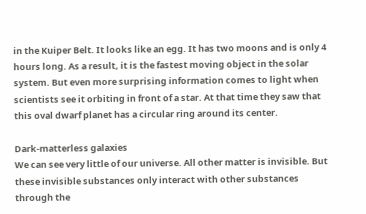in the Kuiper Belt. It looks like an egg. It has two moons and is only 4 hours long. As a result, it is the fastest moving object in the solar system. But even more surprising information comes to light when scientists see it orbiting in front of a star. At that time they saw that this oval dwarf planet has a circular ring around its center.

Dark-matterless galaxies
We can see very little of our universe. All other matter is invisible. But these invisible substances only interact with other substances through the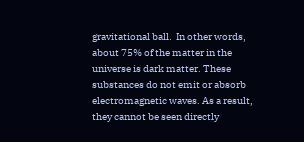gravitational ball.  In other words, about 75% of the matter in the universe is dark matter. These substances do not emit or absorb electromagnetic waves. As a result, they cannot be seen directly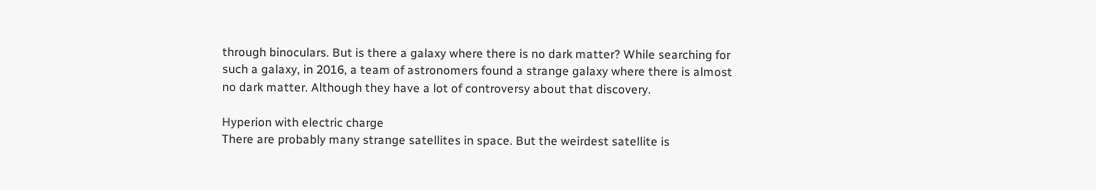through binoculars. But is there a galaxy where there is no dark matter? While searching for such a galaxy, in 2016, a team of astronomers found a strange galaxy where there is almost no dark matter. Although they have a lot of controversy about that discovery.

Hyperion with electric charge
There are probably many strange satellites in space. But the weirdest satellite is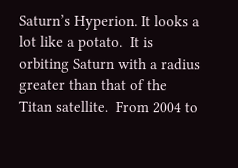Saturn’s Hyperion. It looks a lot like a potato.  It is orbiting Saturn with a radius greater than that of the Titan satellite.  From 2004 to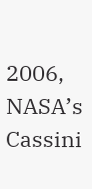2006, NASA’s Cassini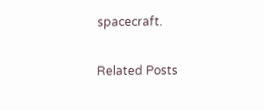spacecraft.

Related Posts